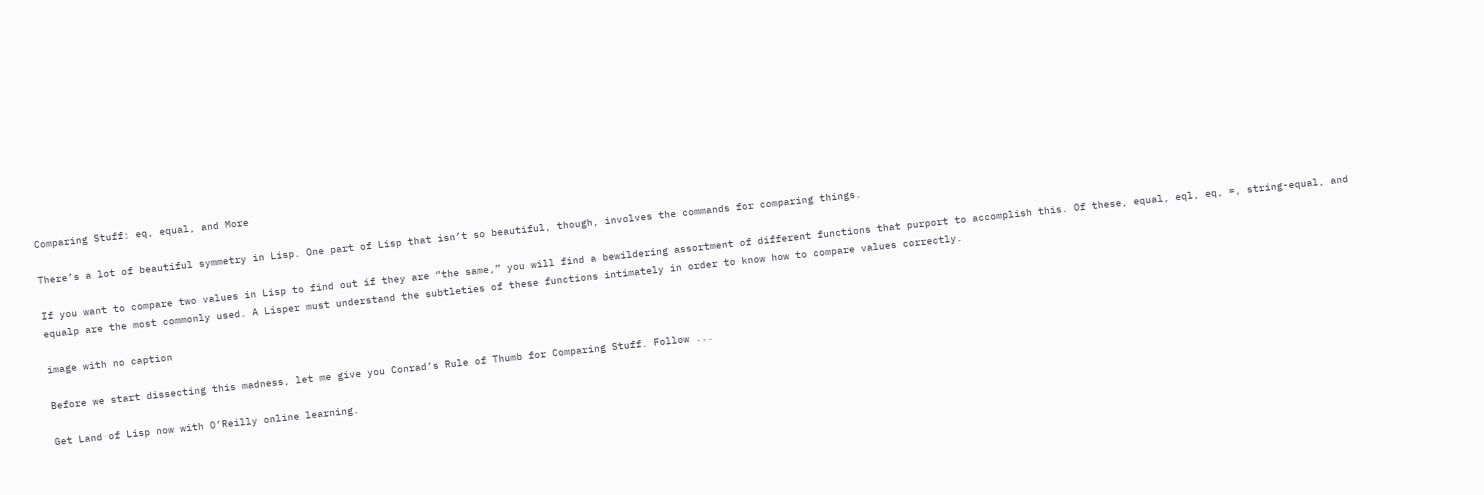Comparing Stuff: eq, equal, and More

There’s a lot of beautiful symmetry in Lisp. One part of Lisp that isn’t so beautiful, though, involves the commands for comparing things.

If you want to compare two values in Lisp to find out if they are “the same,” you will find a bewildering assortment of different functions that purport to accomplish this. Of these, equal, eql, eq, =, string-equal, and equalp are the most commonly used. A Lisper must understand the subtleties of these functions intimately in order to know how to compare values correctly.

image with no caption

Before we start dissecting this madness, let me give you Conrad’s Rule of Thumb for Comparing Stuff. Follow ...

Get Land of Lisp now with O’Reilly online learning.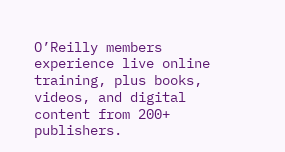O’Reilly members experience live online training, plus books, videos, and digital content from 200+ publishers.